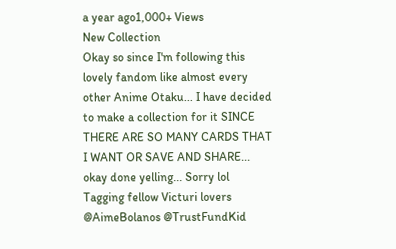a year ago1,000+ Views
New Collection
Okay so since I'm following this lovely fandom like almost every other Anime Otaku... I have decided to make a collection for it SINCE THERE ARE SO MANY CARDS THAT I WANT OR SAVE AND SHARE... okay done yelling... Sorry lol
Tagging fellow Victuri lovers @AimeBolanos @TrustFundKid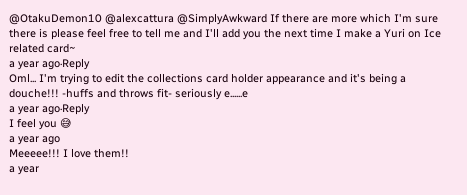@OtakuDemon10 @alexcattura @SimplyAwkward If there are more which I'm sure there is please feel free to tell me and I'll add you the next time I make a Yuri on Ice related card~
a year ago·Reply
Oml... I'm trying to edit the collections card holder appearance and it's being a douche!!! -huffs and throws fit- seriously e......e
a year ago·Reply
I feel you 😅
a year ago
Meeeee!!! I love them!!
a year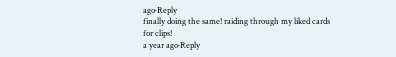ago·Reply
finally doing the same! raiding through my liked cards for clips!
a year ago·Reply